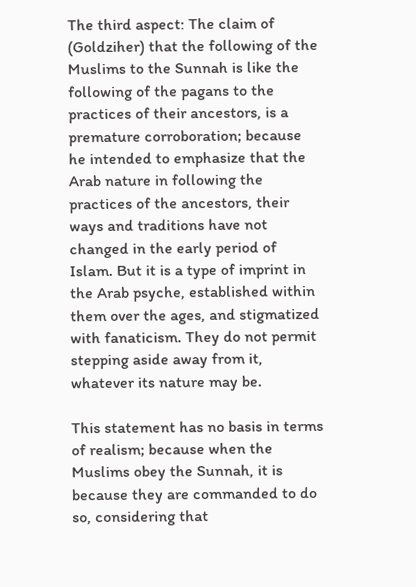The third aspect: The claim of (Goldziher) that the following of the Muslims to the Sunnah is like the following of the pagans to the practices of their ancestors, is a premature corroboration; because he intended to emphasize that the Arab nature in following the practices of the ancestors, their ways and traditions have not changed in the early period of Islam. But it is a type of imprint in the Arab psyche, established within them over the ages, and stigmatized with fanaticism. They do not permit stepping aside away from it, whatever its nature may be.

This statement has no basis in terms of realism; because when the Muslims obey the Sunnah, it is because they are commanded to do so, considering that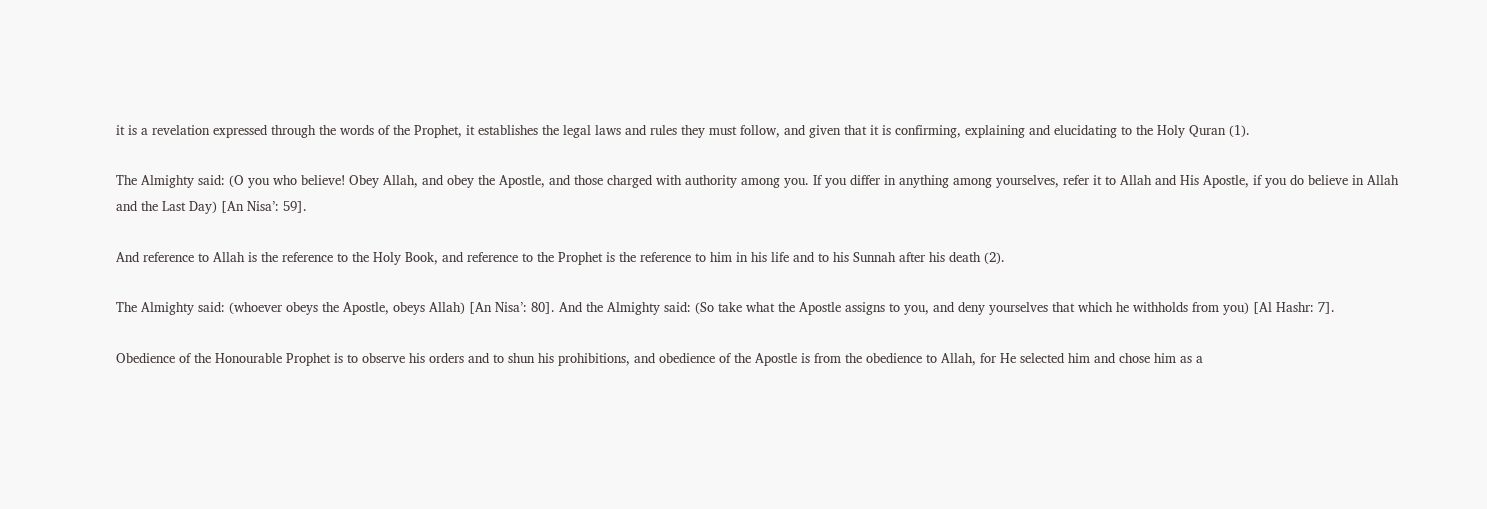it is a revelation expressed through the words of the Prophet, it establishes the legal laws and rules they must follow, and given that it is confirming, explaining and elucidating to the Holy Quran (1).

The Almighty said: (O you who believe! Obey Allah, and obey the Apostle, and those charged with authority among you. If you differ in anything among yourselves, refer it to Allah and His Apostle, if you do believe in Allah and the Last Day) [An Nisa’: 59].

And reference to Allah is the reference to the Holy Book, and reference to the Prophet is the reference to him in his life and to his Sunnah after his death (2).

The Almighty said: (whoever obeys the Apostle, obeys Allah) [An Nisa’: 80]. And the Almighty said: (So take what the Apostle assigns to you, and deny yourselves that which he withholds from you) [Al Hashr: 7].

Obedience of the Honourable Prophet is to observe his orders and to shun his prohibitions, and obedience of the Apostle is from the obedience to Allah, for He selected him and chose him as a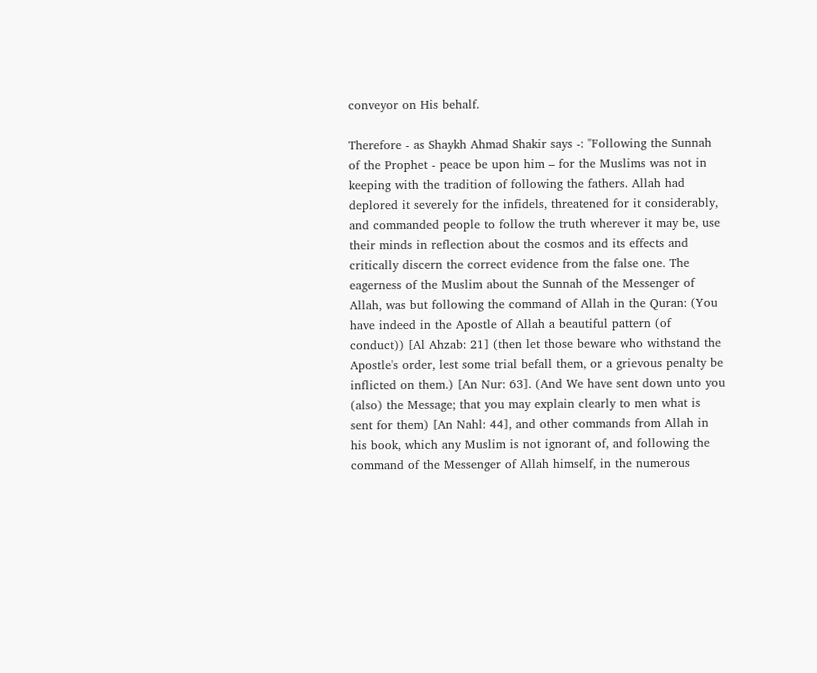conveyor on His behalf.

Therefore - as Shaykh Ahmad Shakir says -: "Following the Sunnah of the Prophet - peace be upon him – for the Muslims was not in keeping with the tradition of following the fathers. Allah had deplored it severely for the infidels, threatened for it considerably, and commanded people to follow the truth wherever it may be, use their minds in reflection about the cosmos and its effects and critically discern the correct evidence from the false one. The eagerness of the Muslim about the Sunnah of the Messenger of Allah, was but following the command of Allah in the Quran: (You have indeed in the Apostle of Allah a beautiful pattern (of conduct)) [Al Ahzab: 21] (then let those beware who withstand the Apostle's order, lest some trial befall them, or a grievous penalty be inflicted on them.) [An Nur: 63]. (And We have sent down unto you (also) the Message; that you may explain clearly to men what is sent for them) [An Nahl: 44], and other commands from Allah in his book, which any Muslim is not ignorant of, and following the command of the Messenger of Allah himself, in the numerous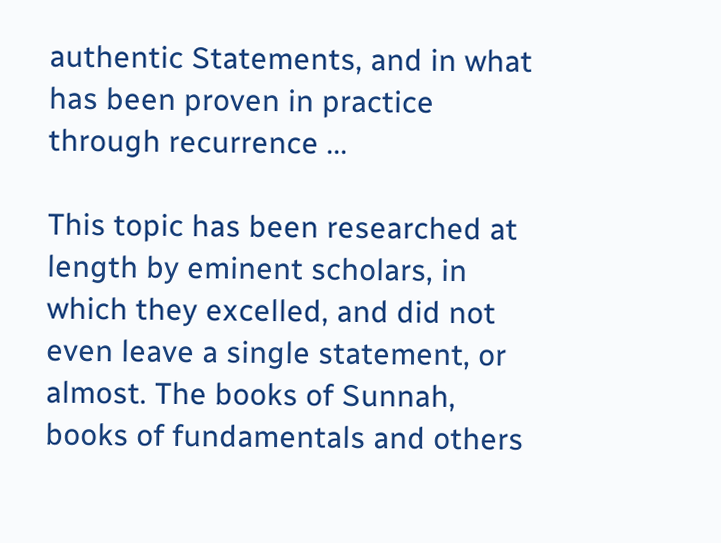authentic Statements, and in what has been proven in practice through recurrence ...

This topic has been researched at length by eminent scholars, in which they excelled, and did not even leave a single statement, or almost. The books of Sunnah, books of fundamentals and others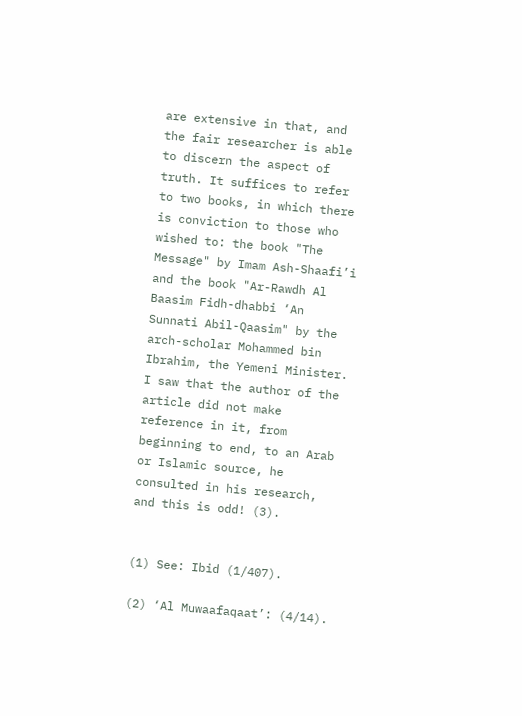are extensive in that, and the fair researcher is able to discern the aspect of truth. It suffices to refer to two books, in which there is conviction to those who wished to: the book "The Message" by Imam Ash-Shaafi’i and the book "Ar-Rawdh Al Baasim Fidh-dhabbi ‘An Sunnati Abil-Qaasim" by the arch-scholar Mohammed bin Ibrahim, the Yemeni Minister. I saw that the author of the article did not make reference in it, from beginning to end, to an Arab or Islamic source, he consulted in his research, and this is odd! (3).


(1) See: Ibid (1/407).

(2) ‘Al Muwaafaqaat’: (4/14).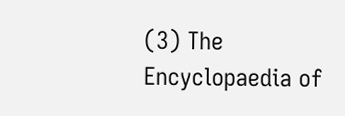(3) The Encyclopaedia of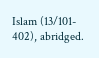Islam (13/101- 402), abridged.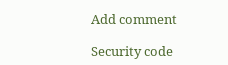Add comment

Security code